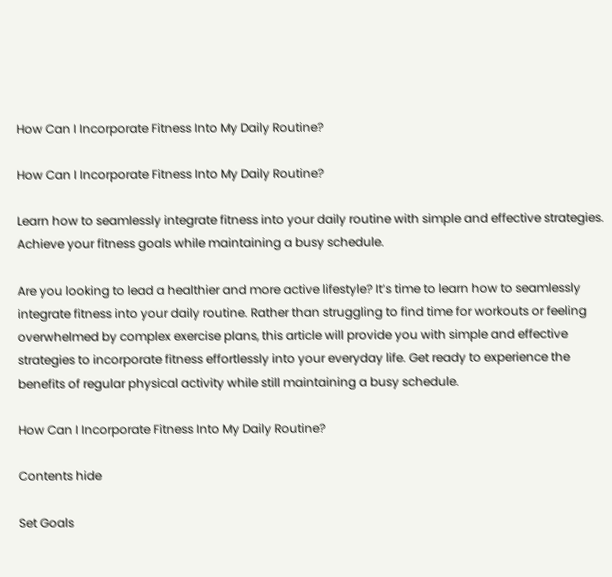How Can I Incorporate Fitness Into My Daily Routine?

How Can I Incorporate Fitness Into My Daily Routine?

Learn how to seamlessly integrate fitness into your daily routine with simple and effective strategies. Achieve your fitness goals while maintaining a busy schedule.

Are you looking to lead a healthier and more active lifestyle? It’s time to learn how to seamlessly integrate fitness into your daily routine. Rather than struggling to find time for workouts or feeling overwhelmed by complex exercise plans, this article will provide you with simple and effective strategies to incorporate fitness effortlessly into your everyday life. Get ready to experience the benefits of regular physical activity while still maintaining a busy schedule.

How Can I Incorporate Fitness Into My Daily Routine?

Contents hide

Set Goals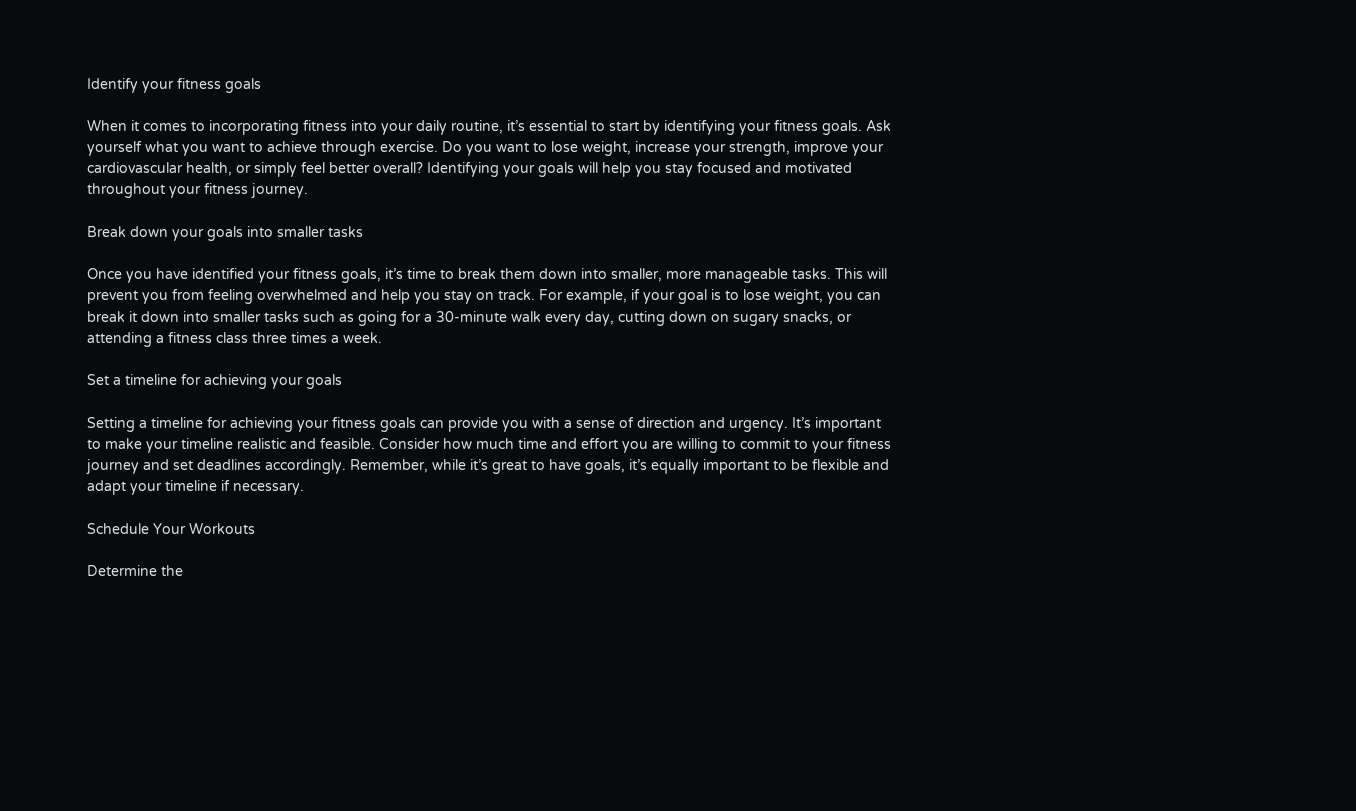Identify your fitness goals

When it comes to incorporating fitness into your daily routine, it’s essential to start by identifying your fitness goals. Ask yourself what you want to achieve through exercise. Do you want to lose weight, increase your strength, improve your cardiovascular health, or simply feel better overall? Identifying your goals will help you stay focused and motivated throughout your fitness journey.

Break down your goals into smaller tasks

Once you have identified your fitness goals, it’s time to break them down into smaller, more manageable tasks. This will prevent you from feeling overwhelmed and help you stay on track. For example, if your goal is to lose weight, you can break it down into smaller tasks such as going for a 30-minute walk every day, cutting down on sugary snacks, or attending a fitness class three times a week.

Set a timeline for achieving your goals

Setting a timeline for achieving your fitness goals can provide you with a sense of direction and urgency. It’s important to make your timeline realistic and feasible. Consider how much time and effort you are willing to commit to your fitness journey and set deadlines accordingly. Remember, while it’s great to have goals, it’s equally important to be flexible and adapt your timeline if necessary.

Schedule Your Workouts

Determine the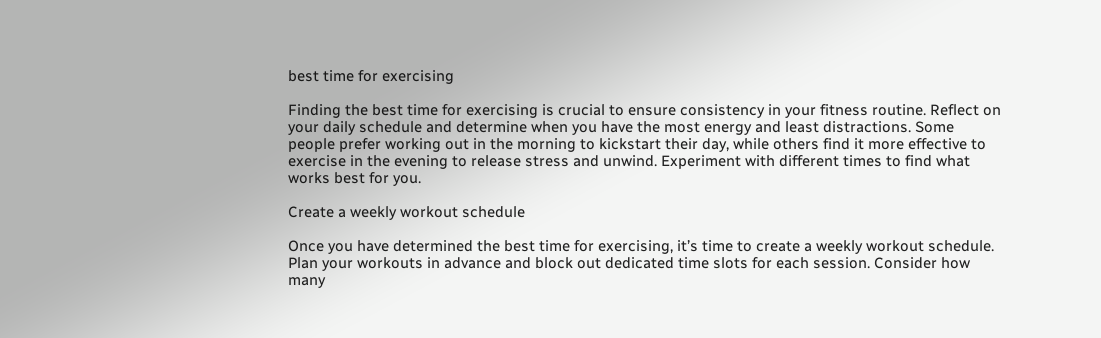best time for exercising

Finding the best time for exercising is crucial to ensure consistency in your fitness routine. Reflect on your daily schedule and determine when you have the most energy and least distractions. Some people prefer working out in the morning to kickstart their day, while others find it more effective to exercise in the evening to release stress and unwind. Experiment with different times to find what works best for you.

Create a weekly workout schedule

Once you have determined the best time for exercising, it’s time to create a weekly workout schedule. Plan your workouts in advance and block out dedicated time slots for each session. Consider how many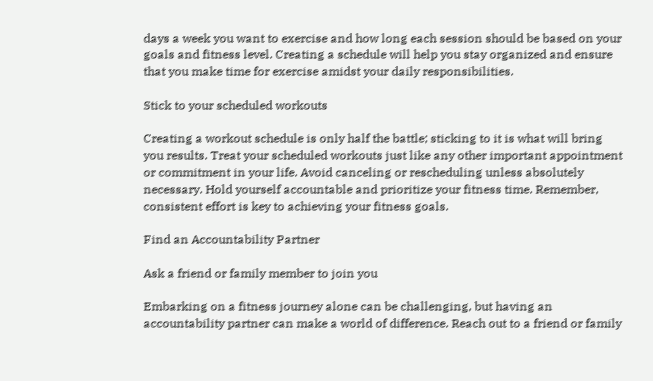days a week you want to exercise and how long each session should be based on your goals and fitness level. Creating a schedule will help you stay organized and ensure that you make time for exercise amidst your daily responsibilities.

Stick to your scheduled workouts

Creating a workout schedule is only half the battle; sticking to it is what will bring you results. Treat your scheduled workouts just like any other important appointment or commitment in your life. Avoid canceling or rescheduling unless absolutely necessary. Hold yourself accountable and prioritize your fitness time. Remember, consistent effort is key to achieving your fitness goals.

Find an Accountability Partner

Ask a friend or family member to join you

Embarking on a fitness journey alone can be challenging, but having an accountability partner can make a world of difference. Reach out to a friend or family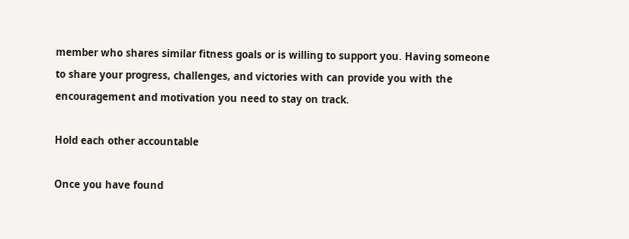member who shares similar fitness goals or is willing to support you. Having someone to share your progress, challenges, and victories with can provide you with the encouragement and motivation you need to stay on track.

Hold each other accountable

Once you have found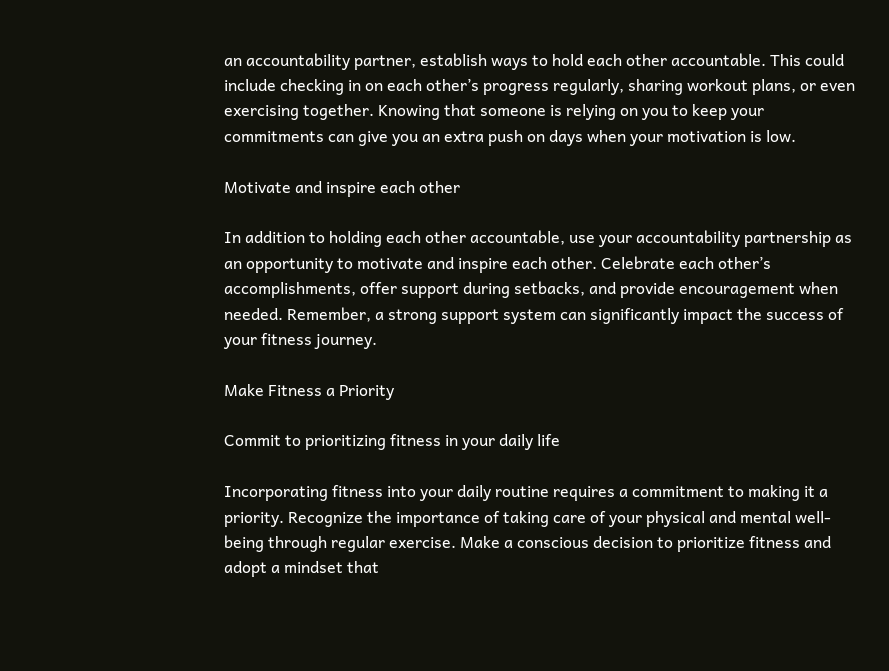an accountability partner, establish ways to hold each other accountable. This could include checking in on each other’s progress regularly, sharing workout plans, or even exercising together. Knowing that someone is relying on you to keep your commitments can give you an extra push on days when your motivation is low.

Motivate and inspire each other

In addition to holding each other accountable, use your accountability partnership as an opportunity to motivate and inspire each other. Celebrate each other’s accomplishments, offer support during setbacks, and provide encouragement when needed. Remember, a strong support system can significantly impact the success of your fitness journey.

Make Fitness a Priority

Commit to prioritizing fitness in your daily life

Incorporating fitness into your daily routine requires a commitment to making it a priority. Recognize the importance of taking care of your physical and mental well-being through regular exercise. Make a conscious decision to prioritize fitness and adopt a mindset that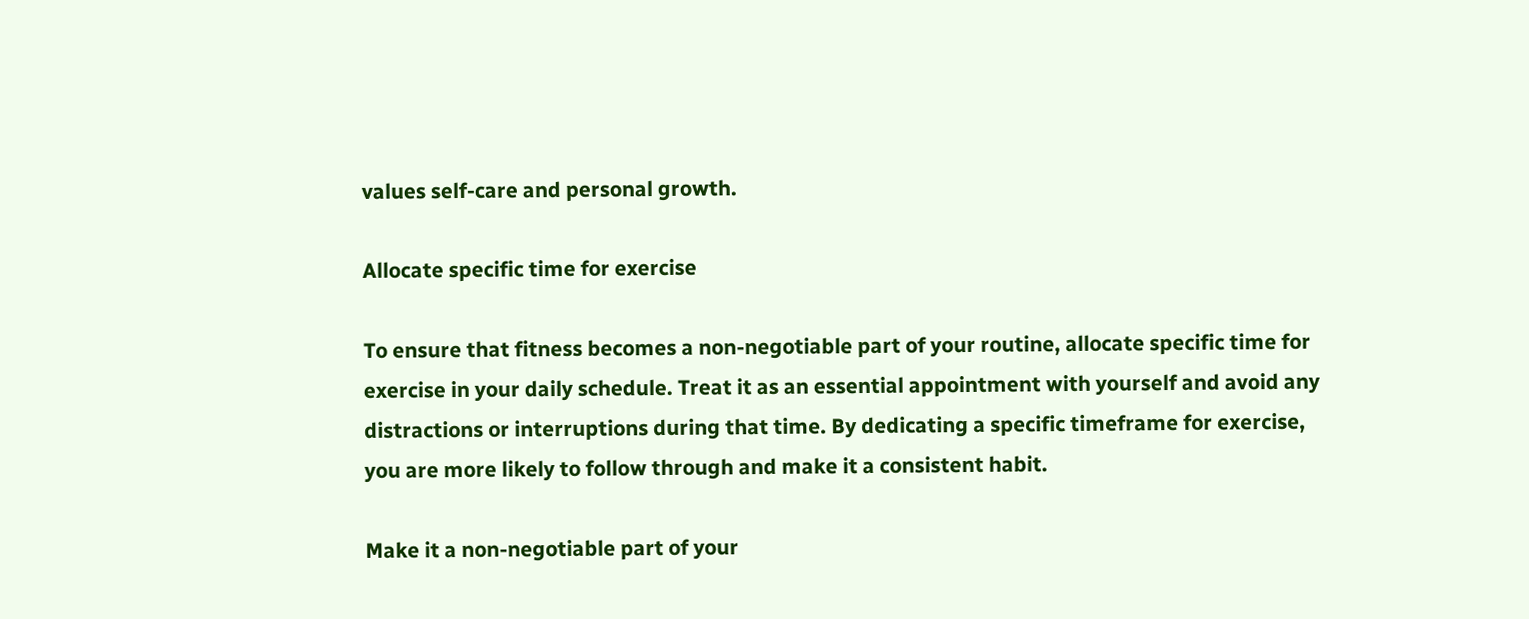values self-care and personal growth.

Allocate specific time for exercise

To ensure that fitness becomes a non-negotiable part of your routine, allocate specific time for exercise in your daily schedule. Treat it as an essential appointment with yourself and avoid any distractions or interruptions during that time. By dedicating a specific timeframe for exercise, you are more likely to follow through and make it a consistent habit.

Make it a non-negotiable part of your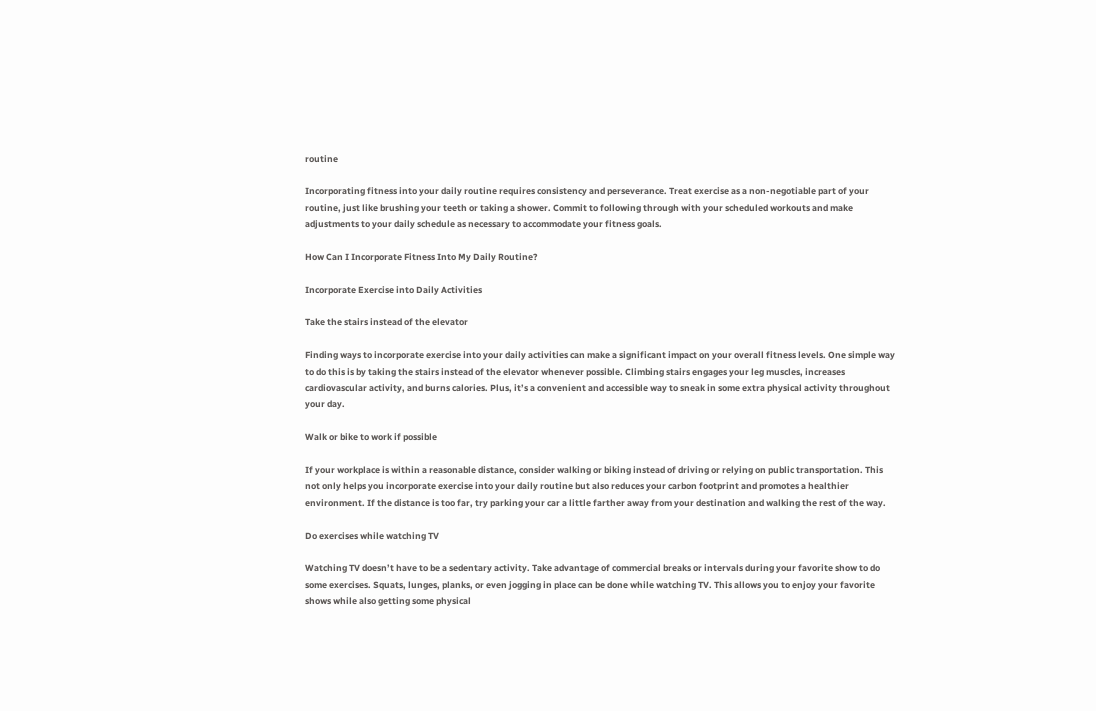routine

Incorporating fitness into your daily routine requires consistency and perseverance. Treat exercise as a non-negotiable part of your routine, just like brushing your teeth or taking a shower. Commit to following through with your scheduled workouts and make adjustments to your daily schedule as necessary to accommodate your fitness goals.

How Can I Incorporate Fitness Into My Daily Routine?

Incorporate Exercise into Daily Activities

Take the stairs instead of the elevator

Finding ways to incorporate exercise into your daily activities can make a significant impact on your overall fitness levels. One simple way to do this is by taking the stairs instead of the elevator whenever possible. Climbing stairs engages your leg muscles, increases cardiovascular activity, and burns calories. Plus, it’s a convenient and accessible way to sneak in some extra physical activity throughout your day.

Walk or bike to work if possible

If your workplace is within a reasonable distance, consider walking or biking instead of driving or relying on public transportation. This not only helps you incorporate exercise into your daily routine but also reduces your carbon footprint and promotes a healthier environment. If the distance is too far, try parking your car a little farther away from your destination and walking the rest of the way.

Do exercises while watching TV

Watching TV doesn’t have to be a sedentary activity. Take advantage of commercial breaks or intervals during your favorite show to do some exercises. Squats, lunges, planks, or even jogging in place can be done while watching TV. This allows you to enjoy your favorite shows while also getting some physical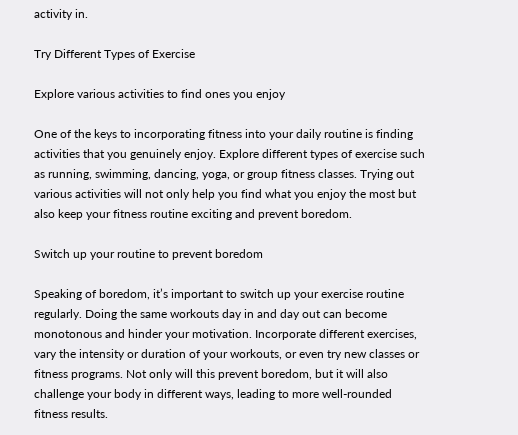activity in.

Try Different Types of Exercise

Explore various activities to find ones you enjoy

One of the keys to incorporating fitness into your daily routine is finding activities that you genuinely enjoy. Explore different types of exercise such as running, swimming, dancing, yoga, or group fitness classes. Trying out various activities will not only help you find what you enjoy the most but also keep your fitness routine exciting and prevent boredom.

Switch up your routine to prevent boredom

Speaking of boredom, it’s important to switch up your exercise routine regularly. Doing the same workouts day in and day out can become monotonous and hinder your motivation. Incorporate different exercises, vary the intensity or duration of your workouts, or even try new classes or fitness programs. Not only will this prevent boredom, but it will also challenge your body in different ways, leading to more well-rounded fitness results.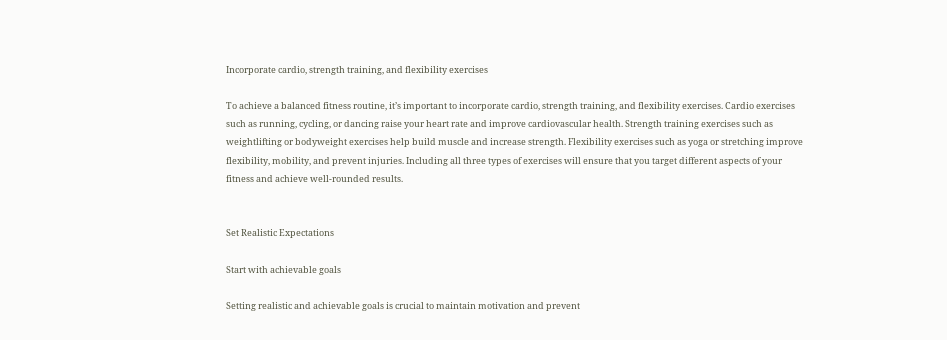Incorporate cardio, strength training, and flexibility exercises

To achieve a balanced fitness routine, it’s important to incorporate cardio, strength training, and flexibility exercises. Cardio exercises such as running, cycling, or dancing raise your heart rate and improve cardiovascular health. Strength training exercises such as weightlifting or bodyweight exercises help build muscle and increase strength. Flexibility exercises such as yoga or stretching improve flexibility, mobility, and prevent injuries. Including all three types of exercises will ensure that you target different aspects of your fitness and achieve well-rounded results.


Set Realistic Expectations

Start with achievable goals

Setting realistic and achievable goals is crucial to maintain motivation and prevent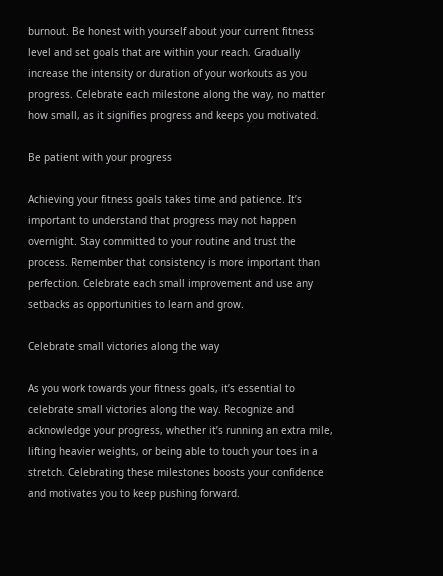burnout. Be honest with yourself about your current fitness level and set goals that are within your reach. Gradually increase the intensity or duration of your workouts as you progress. Celebrate each milestone along the way, no matter how small, as it signifies progress and keeps you motivated.

Be patient with your progress

Achieving your fitness goals takes time and patience. It’s important to understand that progress may not happen overnight. Stay committed to your routine and trust the process. Remember that consistency is more important than perfection. Celebrate each small improvement and use any setbacks as opportunities to learn and grow.

Celebrate small victories along the way

As you work towards your fitness goals, it’s essential to celebrate small victories along the way. Recognize and acknowledge your progress, whether it’s running an extra mile, lifting heavier weights, or being able to touch your toes in a stretch. Celebrating these milestones boosts your confidence and motivates you to keep pushing forward.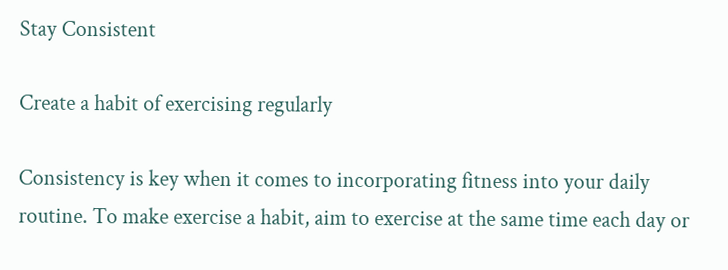Stay Consistent

Create a habit of exercising regularly

Consistency is key when it comes to incorporating fitness into your daily routine. To make exercise a habit, aim to exercise at the same time each day or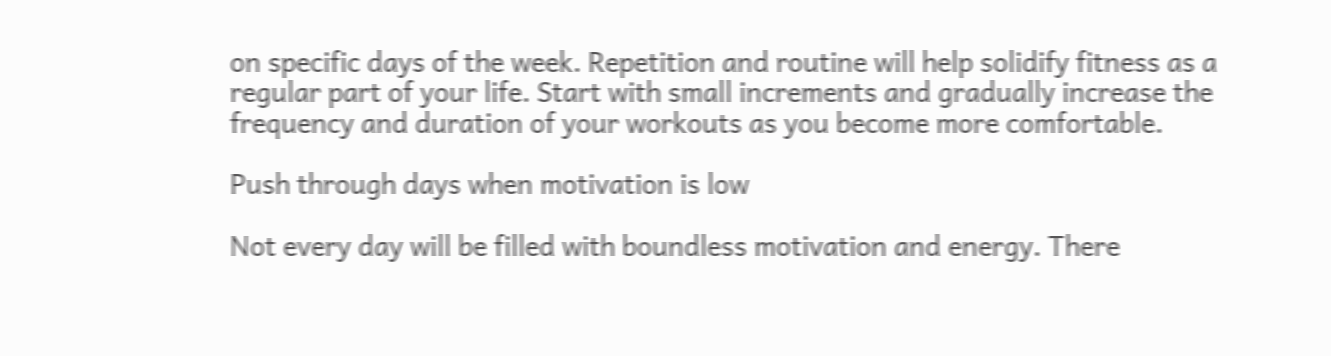on specific days of the week. Repetition and routine will help solidify fitness as a regular part of your life. Start with small increments and gradually increase the frequency and duration of your workouts as you become more comfortable.

Push through days when motivation is low

Not every day will be filled with boundless motivation and energy. There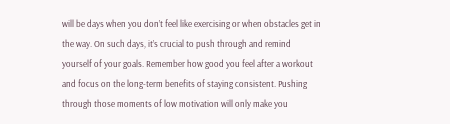will be days when you don’t feel like exercising or when obstacles get in the way. On such days, it’s crucial to push through and remind yourself of your goals. Remember how good you feel after a workout and focus on the long-term benefits of staying consistent. Pushing through those moments of low motivation will only make you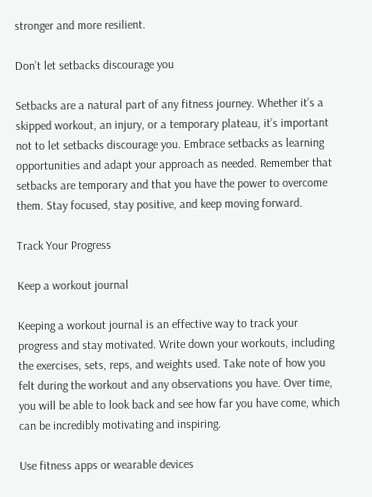stronger and more resilient.

Don’t let setbacks discourage you

Setbacks are a natural part of any fitness journey. Whether it’s a skipped workout, an injury, or a temporary plateau, it’s important not to let setbacks discourage you. Embrace setbacks as learning opportunities and adapt your approach as needed. Remember that setbacks are temporary and that you have the power to overcome them. Stay focused, stay positive, and keep moving forward.

Track Your Progress

Keep a workout journal

Keeping a workout journal is an effective way to track your progress and stay motivated. Write down your workouts, including the exercises, sets, reps, and weights used. Take note of how you felt during the workout and any observations you have. Over time, you will be able to look back and see how far you have come, which can be incredibly motivating and inspiring.

Use fitness apps or wearable devices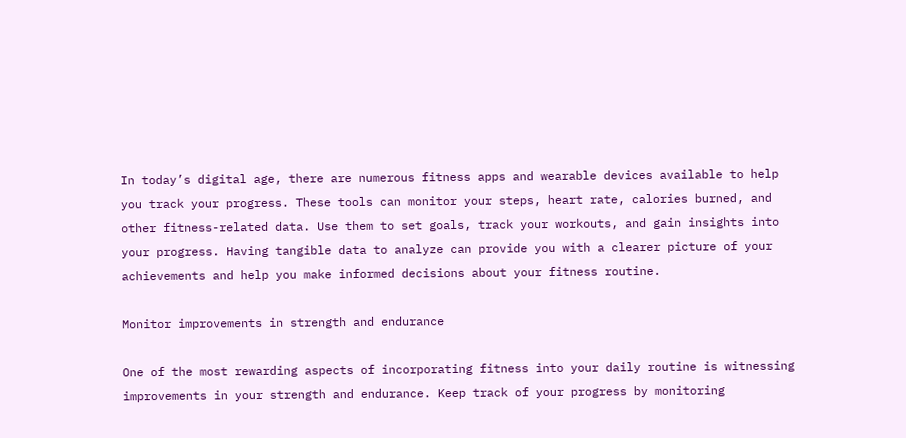In today’s digital age, there are numerous fitness apps and wearable devices available to help you track your progress. These tools can monitor your steps, heart rate, calories burned, and other fitness-related data. Use them to set goals, track your workouts, and gain insights into your progress. Having tangible data to analyze can provide you with a clearer picture of your achievements and help you make informed decisions about your fitness routine.

Monitor improvements in strength and endurance

One of the most rewarding aspects of incorporating fitness into your daily routine is witnessing improvements in your strength and endurance. Keep track of your progress by monitoring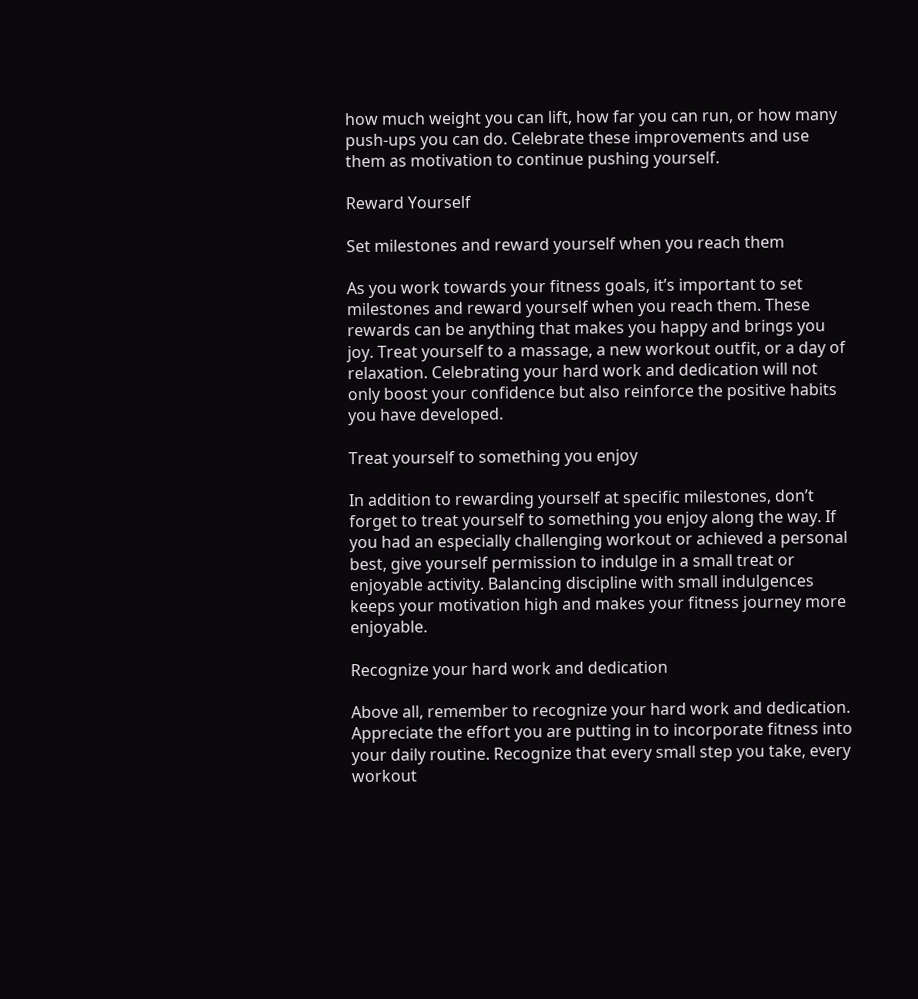how much weight you can lift, how far you can run, or how many push-ups you can do. Celebrate these improvements and use them as motivation to continue pushing yourself.

Reward Yourself

Set milestones and reward yourself when you reach them

As you work towards your fitness goals, it’s important to set milestones and reward yourself when you reach them. These rewards can be anything that makes you happy and brings you joy. Treat yourself to a massage, a new workout outfit, or a day of relaxation. Celebrating your hard work and dedication will not only boost your confidence but also reinforce the positive habits you have developed.

Treat yourself to something you enjoy

In addition to rewarding yourself at specific milestones, don’t forget to treat yourself to something you enjoy along the way. If you had an especially challenging workout or achieved a personal best, give yourself permission to indulge in a small treat or enjoyable activity. Balancing discipline with small indulgences keeps your motivation high and makes your fitness journey more enjoyable.

Recognize your hard work and dedication

Above all, remember to recognize your hard work and dedication. Appreciate the effort you are putting in to incorporate fitness into your daily routine. Recognize that every small step you take, every workout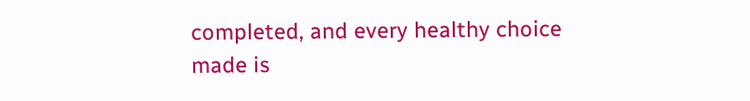completed, and every healthy choice made is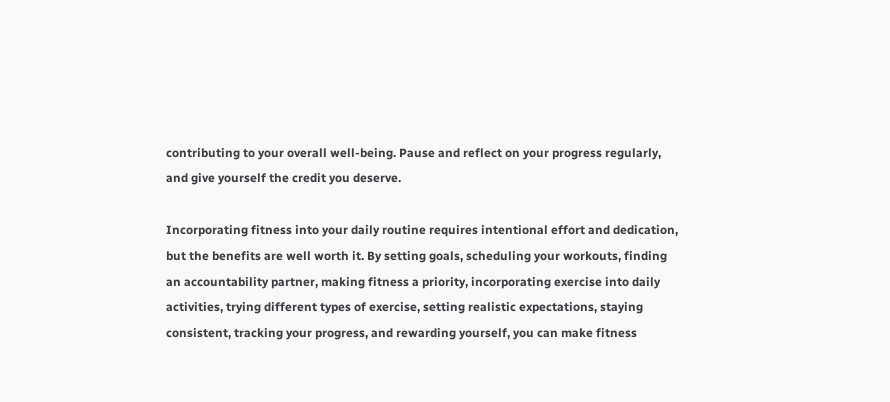contributing to your overall well-being. Pause and reflect on your progress regularly, and give yourself the credit you deserve.

Incorporating fitness into your daily routine requires intentional effort and dedication, but the benefits are well worth it. By setting goals, scheduling your workouts, finding an accountability partner, making fitness a priority, incorporating exercise into daily activities, trying different types of exercise, setting realistic expectations, staying consistent, tracking your progress, and rewarding yourself, you can make fitness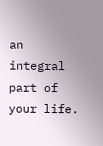an integral part of your life.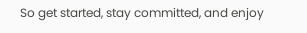So get started, stay committed, and enjoy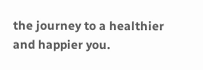the journey to a healthier and happier you.